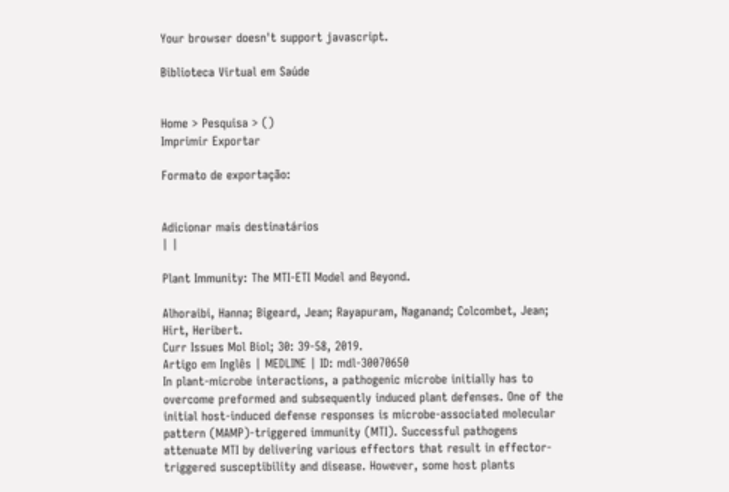Your browser doesn't support javascript.

Biblioteca Virtual em Saúde


Home > Pesquisa > ()
Imprimir Exportar

Formato de exportação:


Adicionar mais destinatários
| |

Plant Immunity: The MTI-ETI Model and Beyond.

Alhoraibi, Hanna; Bigeard, Jean; Rayapuram, Naganand; Colcombet, Jean; Hirt, Heribert.
Curr Issues Mol Biol; 30: 39-58, 2019.
Artigo em Inglês | MEDLINE | ID: mdl-30070650
In plant-microbe interactions, a pathogenic microbe initially has to overcome preformed and subsequently induced plant defenses. One of the initial host-induced defense responses is microbe-associated molecular pattern (MAMP)-triggered immunity (MTI). Successful pathogens attenuate MTI by delivering various effectors that result in effector-triggered susceptibility and disease. However, some host plants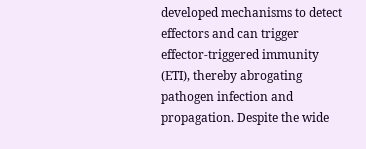developed mechanisms to detect effectors and can trigger effector-triggered immunity (ETI), thereby abrogating pathogen infection and propagation. Despite the wide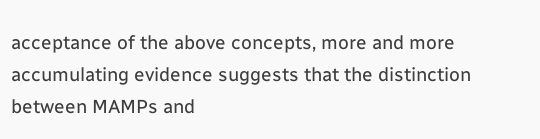acceptance of the above concepts, more and more accumulating evidence suggests that the distinction between MAMPs and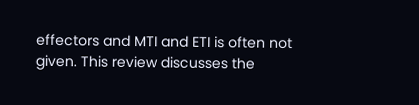effectors and MTI and ETI is often not given. This review discusses the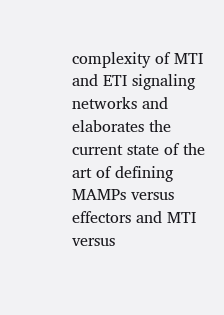complexity of MTI and ETI signaling networks and elaborates the current state of the art of defining MAMPs versus effectors and MTI versus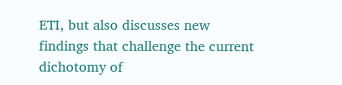ETI, but also discusses new findings that challenge the current dichotomy of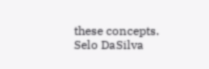these concepts.
Selo DaSilva